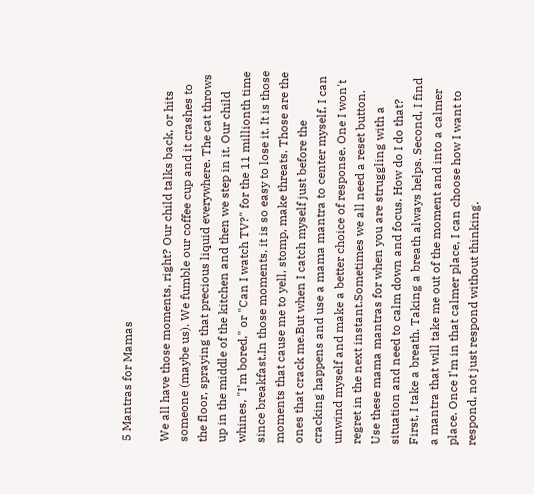5 Mantras for Mamas

We all have those moments, right? Our child talks back, or hits someone (maybe us). We fumble our coffee cup and it crashes to the floor, spraying that precious liquid everywhere. The cat throws up in the middle of the kitchen and then we step in it. Our child whines, "I'm bored," or "Can I watch TV?" for the 11 millionth time since breakfast.In those moments, it is so easy to lose it. It is those moments that cause me to yell, stomp, make threats. Those are the ones that crack me.But when I catch myself just before the cracking happens and use a mama mantra to center myself, I can unwind myself and make a better choice of response. One I won't regret in the next instant.Sometimes we all need a reset button. Use these mama mantras for when you are struggling with a situation and need to calm down and focus. How do I do that? First, I take a breath. Taking a breath always helps. Second, I find a mantra that will take me out of the moment and into a calmer place. Once I'm in that calmer place, I can choose how I want to respond, not just respond without thinking.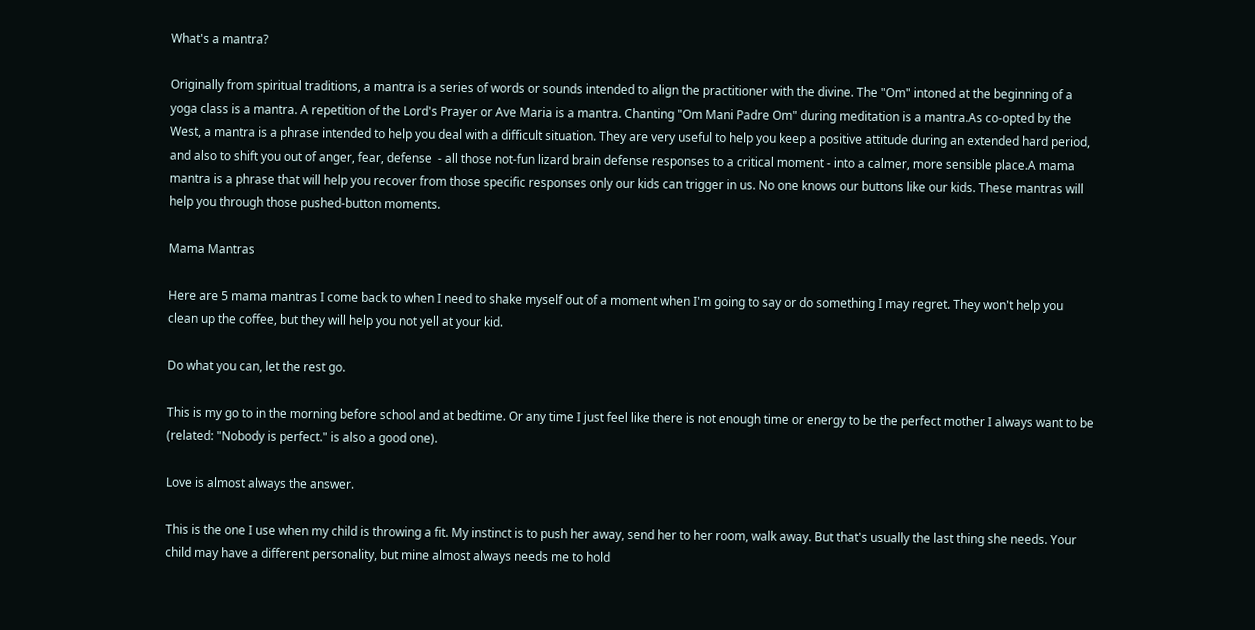What's a mantra?

Originally from spiritual traditions, a mantra is a series of words or sounds intended to align the practitioner with the divine. The "Om" intoned at the beginning of a yoga class is a mantra. A repetition of the Lord's Prayer or Ave Maria is a mantra. Chanting "Om Mani Padre Om" during meditation is a mantra.As co-opted by the West, a mantra is a phrase intended to help you deal with a difficult situation. They are very useful to help you keep a positive attitude during an extended hard period, and also to shift you out of anger, fear, defense  - all those not-fun lizard brain defense responses to a critical moment - into a calmer, more sensible place.A mama mantra is a phrase that will help you recover from those specific responses only our kids can trigger in us. No one knows our buttons like our kids. These mantras will help you through those pushed-button moments.

Mama Mantras

Here are 5 mama mantras I come back to when I need to shake myself out of a moment when I'm going to say or do something I may regret. They won't help you clean up the coffee, but they will help you not yell at your kid.

Do what you can, let the rest go.

This is my go to in the morning before school and at bedtime. Or any time I just feel like there is not enough time or energy to be the perfect mother I always want to be (related: "Nobody is perfect." is also a good one).

Love is almost always the answer.

This is the one I use when my child is throwing a fit. My instinct is to push her away, send her to her room, walk away. But that's usually the last thing she needs. Your child may have a different personality, but mine almost always needs me to hold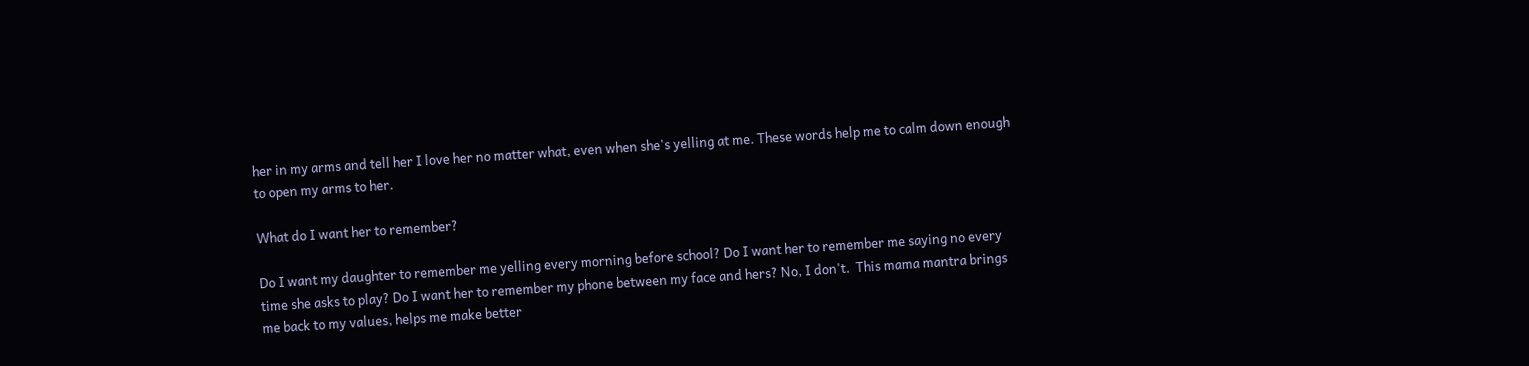her in my arms and tell her I love her no matter what, even when she's yelling at me. These words help me to calm down enough to open my arms to her.

What do I want her to remember?

Do I want my daughter to remember me yelling every morning before school? Do I want her to remember me saying no every time she asks to play? Do I want her to remember my phone between my face and hers? No, I don't.  This mama mantra brings me back to my values, helps me make better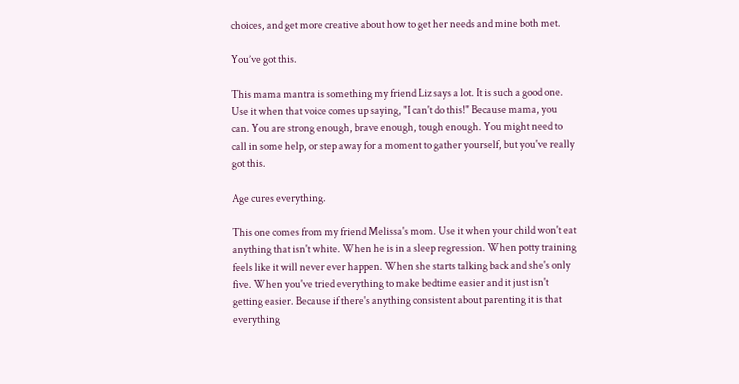choices, and get more creative about how to get her needs and mine both met.

You’ve got this.

This mama mantra is something my friend Liz says a lot. It is such a good one. Use it when that voice comes up saying, "I can't do this!" Because mama, you can. You are strong enough, brave enough, tough enough. You might need to call in some help, or step away for a moment to gather yourself, but you've really got this.

Age cures everything.

This one comes from my friend Melissa's mom. Use it when your child won't eat anything that isn't white. When he is in a sleep regression. When potty training feels like it will never ever happen. When she starts talking back and she's only five. When you've tried everything to make bedtime easier and it just isn't getting easier. Because if there's anything consistent about parenting it is that everything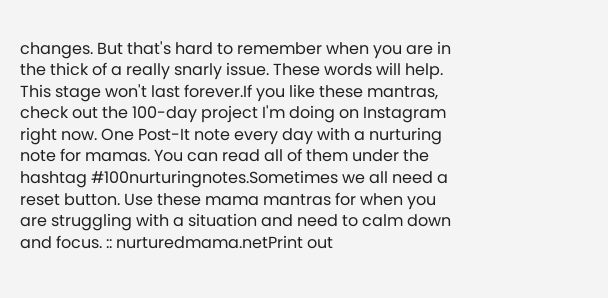changes. But that's hard to remember when you are in the thick of a really snarly issue. These words will help. This stage won't last forever.If you like these mantras, check out the 100-day project I'm doing on Instagram right now. One Post-It note every day with a nurturing note for mamas. You can read all of them under the hashtag #100nurturingnotes.Sometimes we all need a reset button. Use these mama mantras for when you are struggling with a situation and need to calm down and focus. :: nurturedmama.netPrint out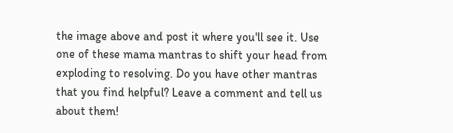the image above and post it where you'll see it. Use one of these mama mantras to shift your head from exploding to resolving. Do you have other mantras that you find helpful? Leave a comment and tell us about them!